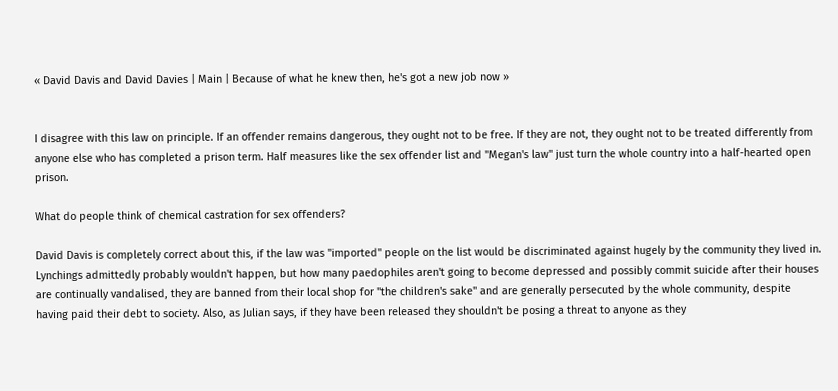« David Davis and David Davies | Main | Because of what he knew then, he's got a new job now »


I disagree with this law on principle. If an offender remains dangerous, they ought not to be free. If they are not, they ought not to be treated differently from anyone else who has completed a prison term. Half measures like the sex offender list and "Megan's law" just turn the whole country into a half-hearted open prison.

What do people think of chemical castration for sex offenders?

David Davis is completely correct about this, if the law was "imported" people on the list would be discriminated against hugely by the community they lived in. Lynchings admittedly probably wouldn't happen, but how many paedophiles aren't going to become depressed and possibly commit suicide after their houses are continually vandalised, they are banned from their local shop for "the children's sake" and are generally persecuted by the whole community, despite having paid their debt to society. Also, as Julian says, if they have been released they shouldn't be posing a threat to anyone as they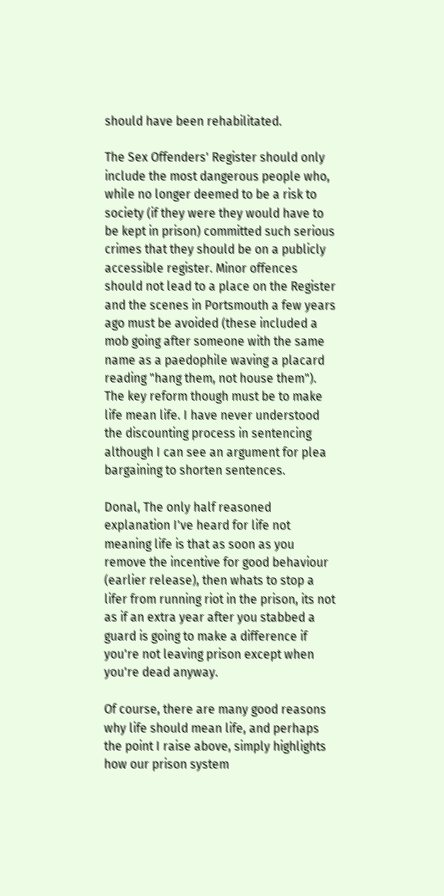should have been rehabilitated.

The Sex Offenders' Register should only include the most dangerous people who, while no longer deemed to be a risk to society (if they were they would have to be kept in prison) committed such serious crimes that they should be on a publicly accessible register. Minor offences should not lead to a place on the Register and the scenes in Portsmouth a few years ago must be avoided (these included a mob going after someone with the same name as a paedophile waving a placard reading "hang them, not house them"). The key reform though must be to make life mean life. I have never understood the discounting process in sentencing although I can see an argument for plea bargaining to shorten sentences.

Donal, The only half reasoned explanation I've heard for life not meaning life is that as soon as you remove the incentive for good behaviour (earlier release), then whats to stop a lifer from running riot in the prison, its not as if an extra year after you stabbed a guard is going to make a difference if you're not leaving prison except when you're dead anyway.

Of course, there are many good reasons why life should mean life, and perhaps the point I raise above, simply highlights how our prison system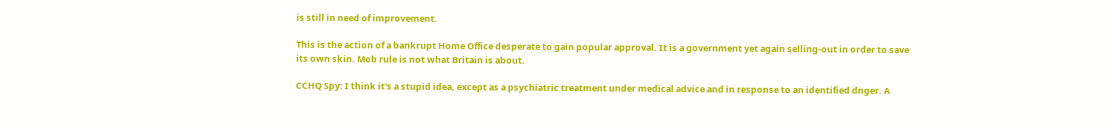is still in need of improvement.

This is the action of a bankrupt Home Office desperate to gain popular approval. It is a government yet again selling-out in order to save its own skin. Mob rule is not what Britain is about.

CCHQ Spy: I think it's a stupid idea, except as a psychiatric treatment under medical advice and in response to an identified dnger. A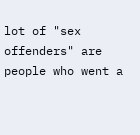lot of "sex offenders" are people who went a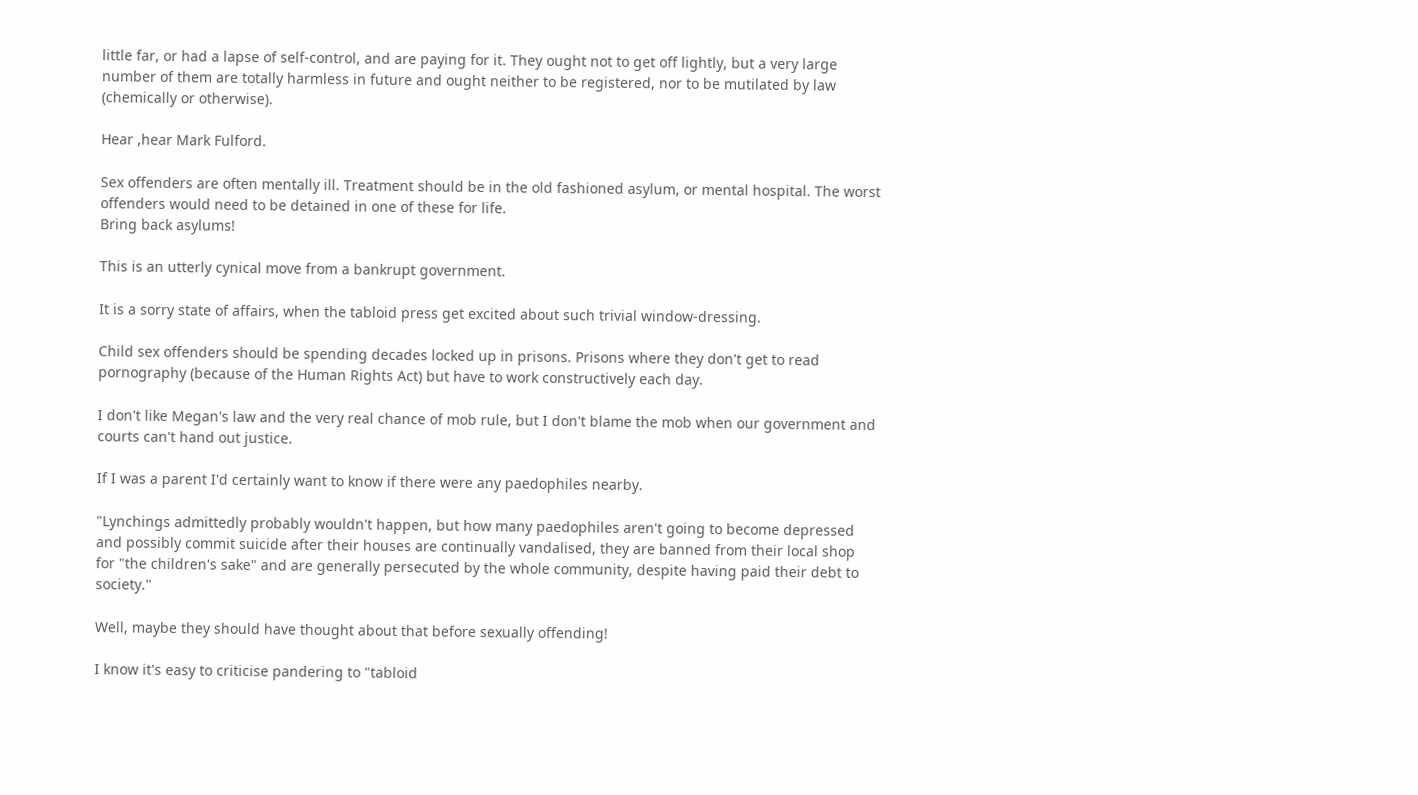little far, or had a lapse of self-control, and are paying for it. They ought not to get off lightly, but a very large number of them are totally harmless in future and ought neither to be registered, nor to be mutilated by law (chemically or otherwise).

Hear ,hear Mark Fulford.

Sex offenders are often mentally ill. Treatment should be in the old fashioned asylum, or mental hospital. The worst offenders would need to be detained in one of these for life.
Bring back asylums!

This is an utterly cynical move from a bankrupt government.

It is a sorry state of affairs, when the tabloid press get excited about such trivial window-dressing.

Child sex offenders should be spending decades locked up in prisons. Prisons where they don't get to read pornography (because of the Human Rights Act) but have to work constructively each day.

I don't like Megan's law and the very real chance of mob rule, but I don't blame the mob when our government and courts can't hand out justice.

If I was a parent I'd certainly want to know if there were any paedophiles nearby.

"Lynchings admittedly probably wouldn't happen, but how many paedophiles aren't going to become depressed and possibly commit suicide after their houses are continually vandalised, they are banned from their local shop for "the children's sake" and are generally persecuted by the whole community, despite having paid their debt to society."

Well, maybe they should have thought about that before sexually offending!

I know it's easy to criticise pandering to "tabloid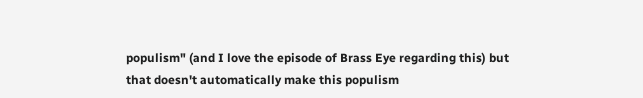populism" (and I love the episode of Brass Eye regarding this) but that doesn't automatically make this populism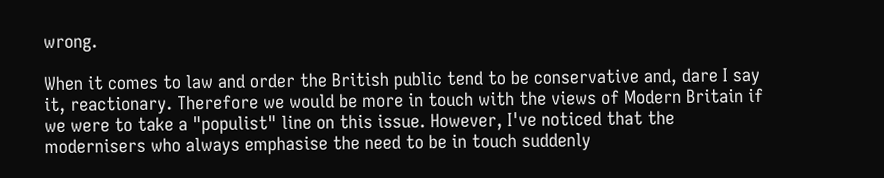wrong.

When it comes to law and order the British public tend to be conservative and, dare I say it, reactionary. Therefore we would be more in touch with the views of Modern Britain if we were to take a "populist" line on this issue. However, I've noticed that the modernisers who always emphasise the need to be in touch suddenly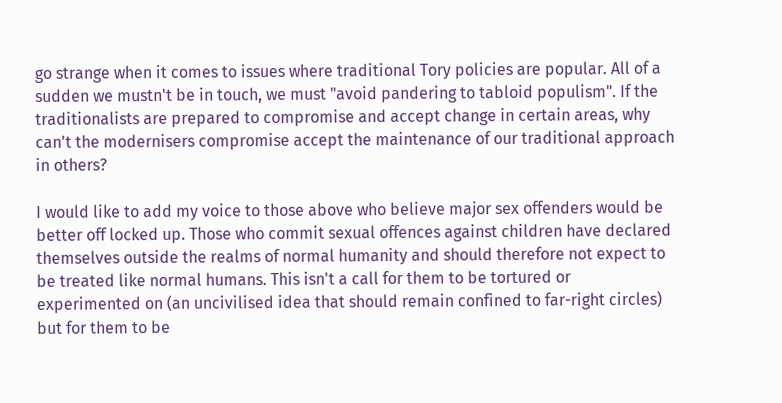go strange when it comes to issues where traditional Tory policies are popular. All of a sudden we mustn't be in touch, we must "avoid pandering to tabloid populism". If the traditionalists are prepared to compromise and accept change in certain areas, why can't the modernisers compromise accept the maintenance of our traditional approach in others?

I would like to add my voice to those above who believe major sex offenders would be better off locked up. Those who commit sexual offences against children have declared themselves outside the realms of normal humanity and should therefore not expect to be treated like normal humans. This isn't a call for them to be tortured or experimented on (an uncivilised idea that should remain confined to far-right circles) but for them to be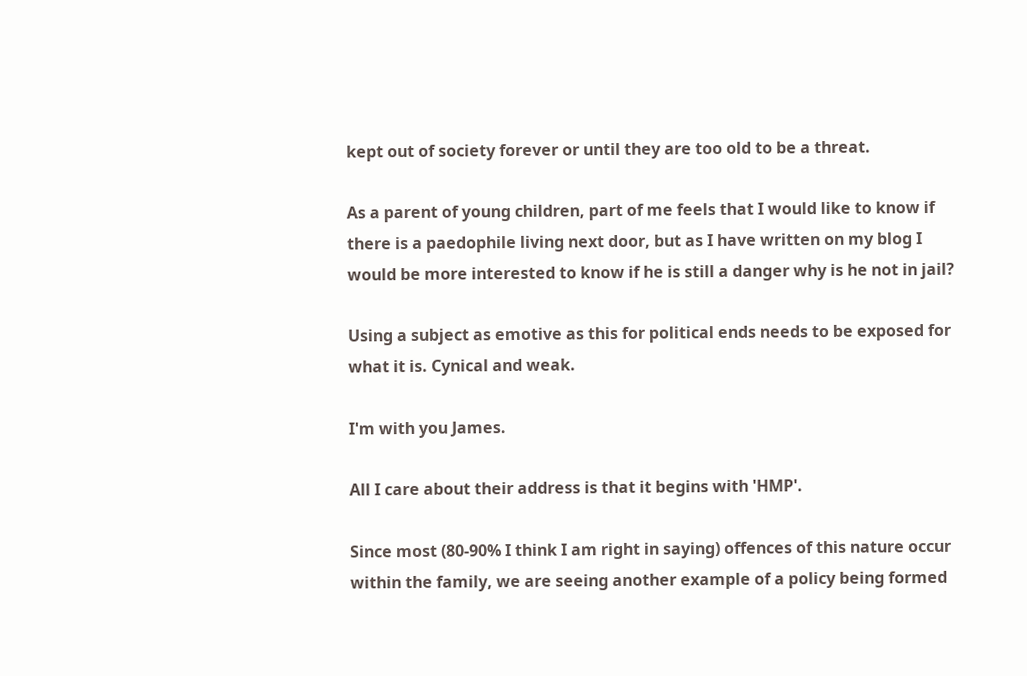kept out of society forever or until they are too old to be a threat.

As a parent of young children, part of me feels that I would like to know if there is a paedophile living next door, but as I have written on my blog I would be more interested to know if he is still a danger why is he not in jail?

Using a subject as emotive as this for political ends needs to be exposed for what it is. Cynical and weak.

I'm with you James.

All I care about their address is that it begins with 'HMP'.

Since most (80-90% I think I am right in saying) offences of this nature occur within the family, we are seeing another example of a policy being formed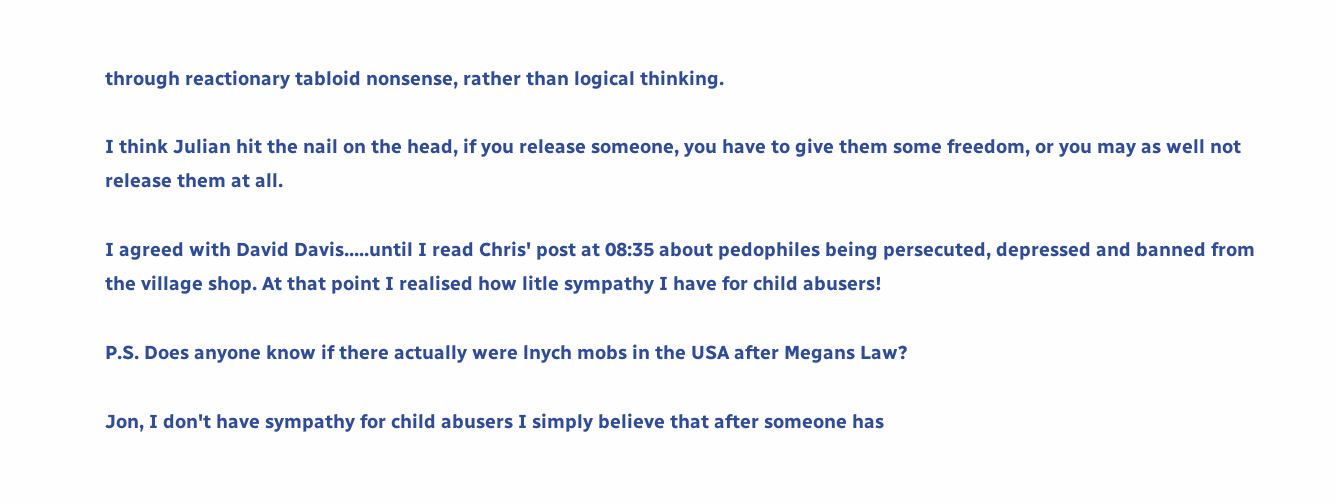through reactionary tabloid nonsense, rather than logical thinking.

I think Julian hit the nail on the head, if you release someone, you have to give them some freedom, or you may as well not release them at all.

I agreed with David Davis.....until I read Chris' post at 08:35 about pedophiles being persecuted, depressed and banned from the village shop. At that point I realised how litle sympathy I have for child abusers!

P.S. Does anyone know if there actually were lnych mobs in the USA after Megans Law?

Jon, I don't have sympathy for child abusers I simply believe that after someone has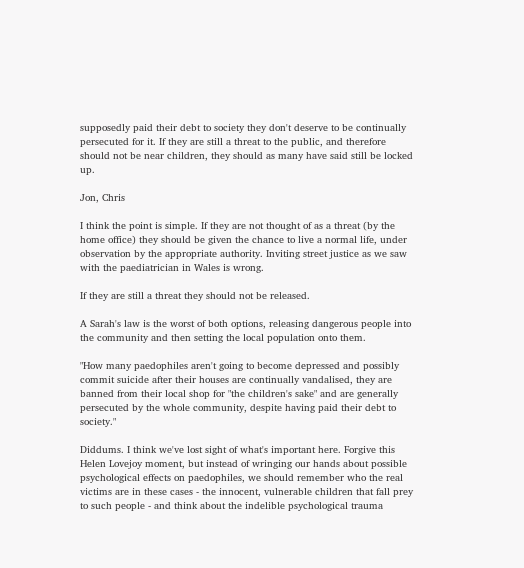supposedly paid their debt to society they don't deserve to be continually persecuted for it. If they are still a threat to the public, and therefore should not be near children, they should as many have said still be locked up.

Jon, Chris

I think the point is simple. If they are not thought of as a threat (by the home office) they should be given the chance to live a normal life, under observation by the appropriate authority. Inviting street justice as we saw with the paediatrician in Wales is wrong.

If they are still a threat they should not be released.

A Sarah's law is the worst of both options, releasing dangerous people into the community and then setting the local population onto them.

"How many paedophiles aren't going to become depressed and possibly commit suicide after their houses are continually vandalised, they are banned from their local shop for "the children's sake" and are generally persecuted by the whole community, despite having paid their debt to society."

Diddums. I think we've lost sight of what's important here. Forgive this Helen Lovejoy moment, but instead of wringing our hands about possible psychological effects on paedophiles, we should remember who the real victims are in these cases - the innocent, vulnerable children that fall prey to such people - and think about the indelible psychological trauma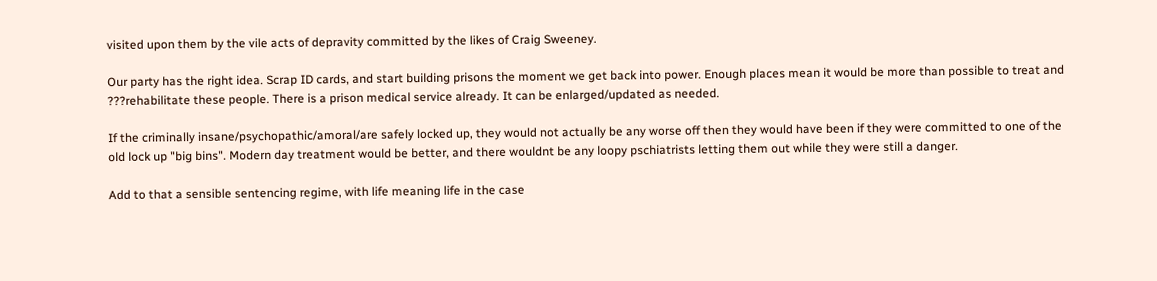visited upon them by the vile acts of depravity committed by the likes of Craig Sweeney.

Our party has the right idea. Scrap ID cards, and start building prisons the moment we get back into power. Enough places mean it would be more than possible to treat and ???rehabilitate these people. There is a prison medical service already. It can be enlarged/updated as needed.

If the criminally insane/psychopathic/amoral/are safely locked up, they would not actually be any worse off then they would have been if they were committed to one of the old lock up "big bins". Modern day treatment would be better, and there wouldnt be any loopy pschiatrists letting them out while they were still a danger.

Add to that a sensible sentencing regime, with life meaning life in the case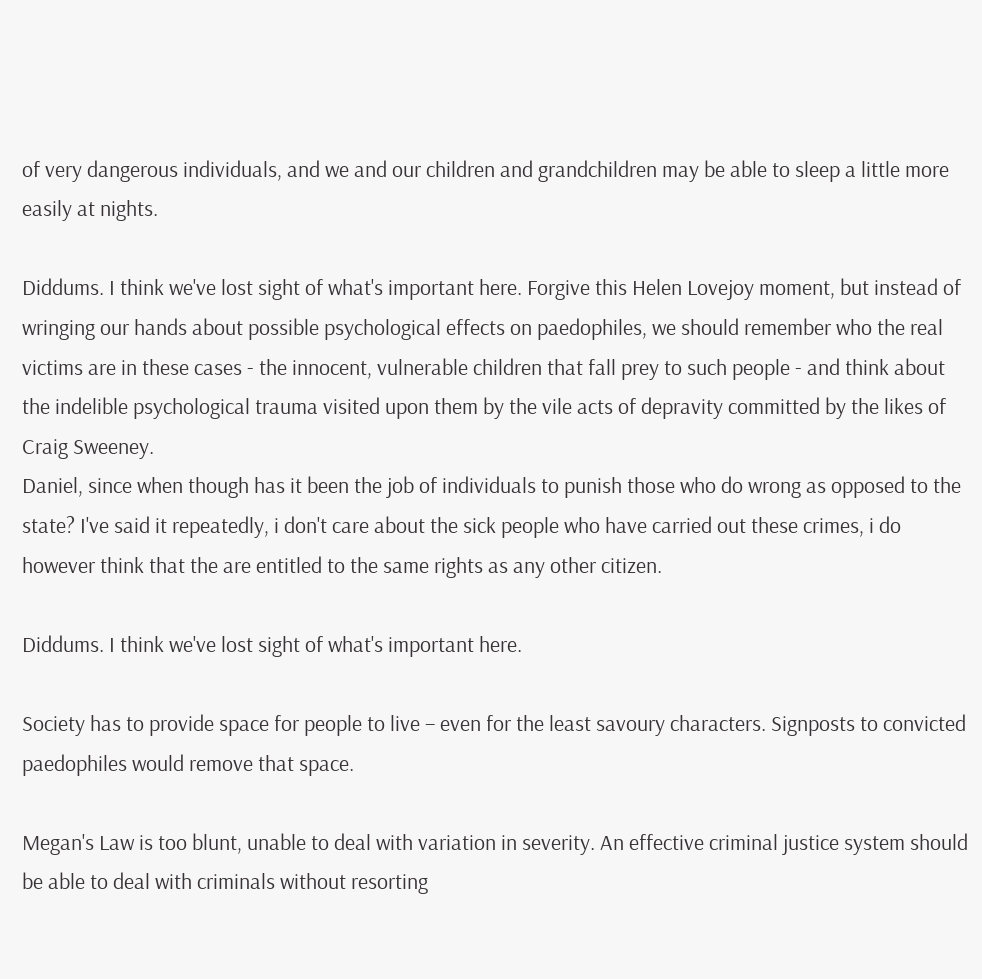of very dangerous individuals, and we and our children and grandchildren may be able to sleep a little more easily at nights.

Diddums. I think we've lost sight of what's important here. Forgive this Helen Lovejoy moment, but instead of wringing our hands about possible psychological effects on paedophiles, we should remember who the real victims are in these cases - the innocent, vulnerable children that fall prey to such people - and think about the indelible psychological trauma visited upon them by the vile acts of depravity committed by the likes of Craig Sweeney.
Daniel, since when though has it been the job of individuals to punish those who do wrong as opposed to the state? I've said it repeatedly, i don't care about the sick people who have carried out these crimes, i do however think that the are entitled to the same rights as any other citizen.

Diddums. I think we've lost sight of what's important here.

Society has to provide space for people to live – even for the least savoury characters. Signposts to convicted paedophiles would remove that space.

Megan's Law is too blunt, unable to deal with variation in severity. An effective criminal justice system should be able to deal with criminals without resorting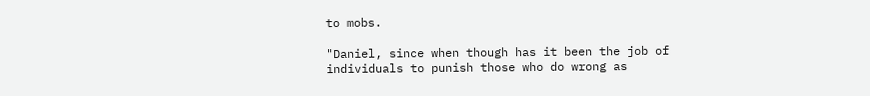to mobs.

"Daniel, since when though has it been the job of individuals to punish those who do wrong as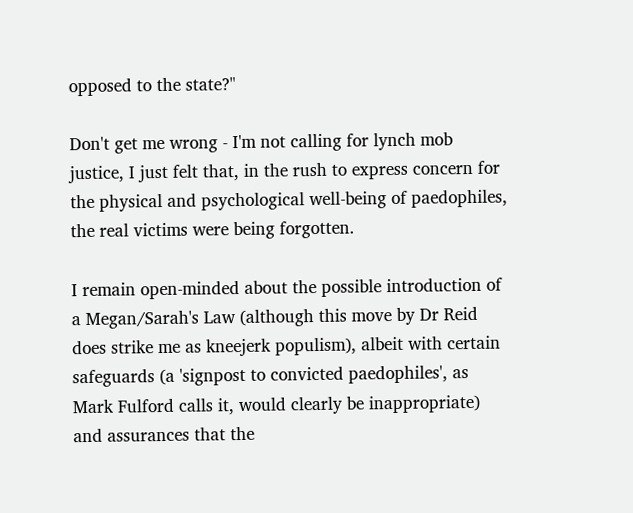opposed to the state?"

Don't get me wrong - I'm not calling for lynch mob justice, I just felt that, in the rush to express concern for the physical and psychological well-being of paedophiles, the real victims were being forgotten.

I remain open-minded about the possible introduction of a Megan/Sarah's Law (although this move by Dr Reid does strike me as kneejerk populism), albeit with certain safeguards (a 'signpost to convicted paedophiles', as Mark Fulford calls it, would clearly be inappropriate) and assurances that the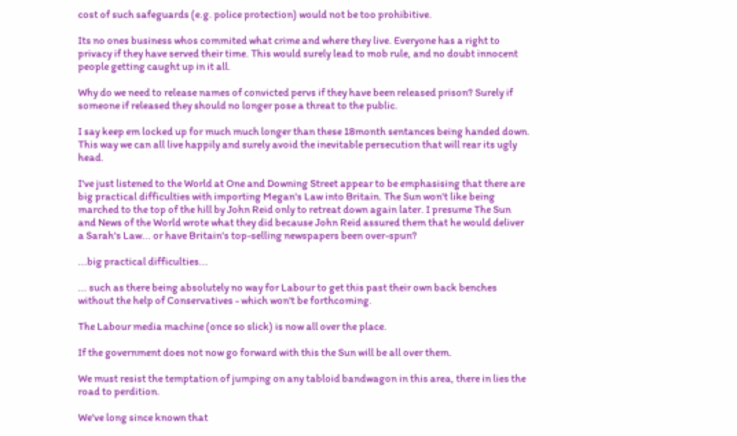cost of such safeguards (e.g. police protection) would not be too prohibitive.

Its no ones business whos commited what crime and where they live. Everyone has a right to privacy if they have served their time. This would surely lead to mob rule, and no doubt innocent people getting caught up in it all.

Why do we need to release names of convicted pervs if they have been released prison? Surely if someone if released they should no longer pose a threat to the public.

I say keep em locked up for much much longer than these 18month sentances being handed down. This way we can all live happily and surely avoid the inevitable persecution that will rear its ugly head.

I've just listened to the World at One and Downing Street appear to be emphasising that there are big practical difficulties with importing Megan's Law into Britain. The Sun won't like being marched to the top of the hill by John Reid only to retreat down again later. I presume The Sun and News of the World wrote what they did because John Reid assured them that he would deliver a Sarah's Law... or have Britain's top-selling newspapers been over-spun?

...big practical difficulties...

... such as there being absolutely no way for Labour to get this past their own back benches without the help of Conservatives - which won't be forthcoming.

The Labour media machine (once so slick) is now all over the place.

If the government does not now go forward with this the Sun will be all over them.

We must resist the temptation of jumping on any tabloid bandwagon in this area, there in lies the road to perdition.

We've long since known that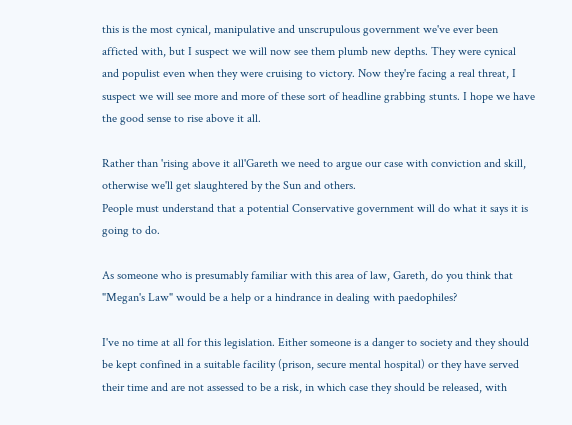this is the most cynical, manipulative and unscrupulous government we've ever been afficted with, but I suspect we will now see them plumb new depths. They were cynical and populist even when they were cruising to victory. Now they're facing a real threat, I suspect we will see more and more of these sort of headline grabbing stunts. I hope we have the good sense to rise above it all.

Rather than 'rising above it all'Gareth we need to argue our case with conviction and skill, otherwise we'll get slaughtered by the Sun and others.
People must understand that a potential Conservative government will do what it says it is going to do.

As someone who is presumably familiar with this area of law, Gareth, do you think that "Megan's Law" would be a help or a hindrance in dealing with paedophiles?

I've no time at all for this legislation. Either someone is a danger to society and they should be kept confined in a suitable facility (prison, secure mental hospital) or they have served their time and are not assessed to be a risk, in which case they should be released, with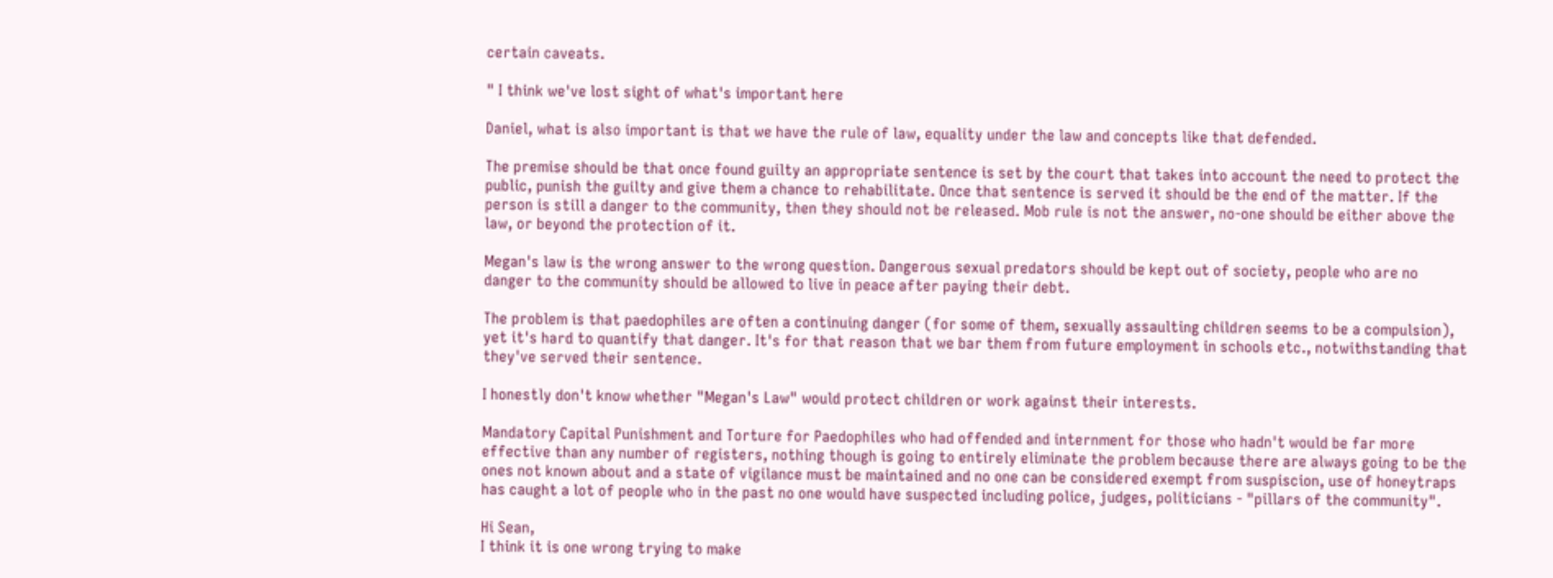certain caveats.

" I think we've lost sight of what's important here

Daniel, what is also important is that we have the rule of law, equality under the law and concepts like that defended.

The premise should be that once found guilty an appropriate sentence is set by the court that takes into account the need to protect the public, punish the guilty and give them a chance to rehabilitate. Once that sentence is served it should be the end of the matter. If the person is still a danger to the community, then they should not be released. Mob rule is not the answer, no-one should be either above the law, or beyond the protection of it.

Megan's law is the wrong answer to the wrong question. Dangerous sexual predators should be kept out of society, people who are no danger to the community should be allowed to live in peace after paying their debt.

The problem is that paedophiles are often a continuing danger (for some of them, sexually assaulting children seems to be a compulsion), yet it's hard to quantify that danger. It's for that reason that we bar them from future employment in schools etc., notwithstanding that they've served their sentence.

I honestly don't know whether "Megan's Law" would protect children or work against their interests.

Mandatory Capital Punishment and Torture for Paedophiles who had offended and internment for those who hadn't would be far more effective than any number of registers, nothing though is going to entirely eliminate the problem because there are always going to be the ones not known about and a state of vigilance must be maintained and no one can be considered exempt from suspiscion, use of honeytraps has caught a lot of people who in the past no one would have suspected including police, judges, politicians - "pillars of the community".

Hi Sean,
I think it is one wrong trying to make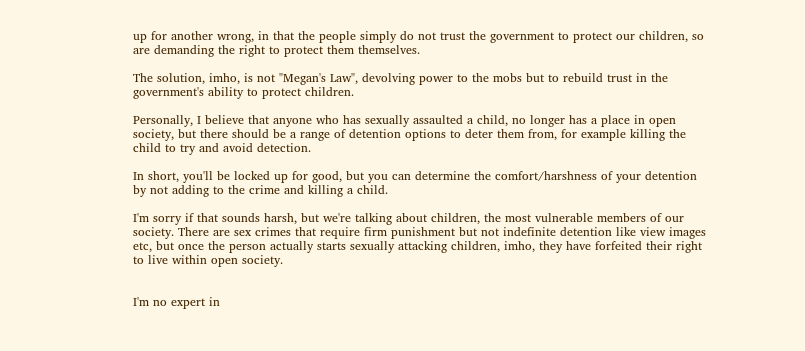up for another wrong, in that the people simply do not trust the government to protect our children, so are demanding the right to protect them themselves.

The solution, imho, is not "Megan's Law", devolving power to the mobs but to rebuild trust in the government's ability to protect children.

Personally, I believe that anyone who has sexually assaulted a child, no longer has a place in open society, but there should be a range of detention options to deter them from, for example killing the child to try and avoid detection.

In short, you'll be locked up for good, but you can determine the comfort/harshness of your detention by not adding to the crime and killing a child.

I'm sorry if that sounds harsh, but we're talking about children, the most vulnerable members of our society. There are sex crimes that require firm punishment but not indefinite detention like view images etc, but once the person actually starts sexually attacking children, imho, they have forfeited their right to live within open society.


I'm no expert in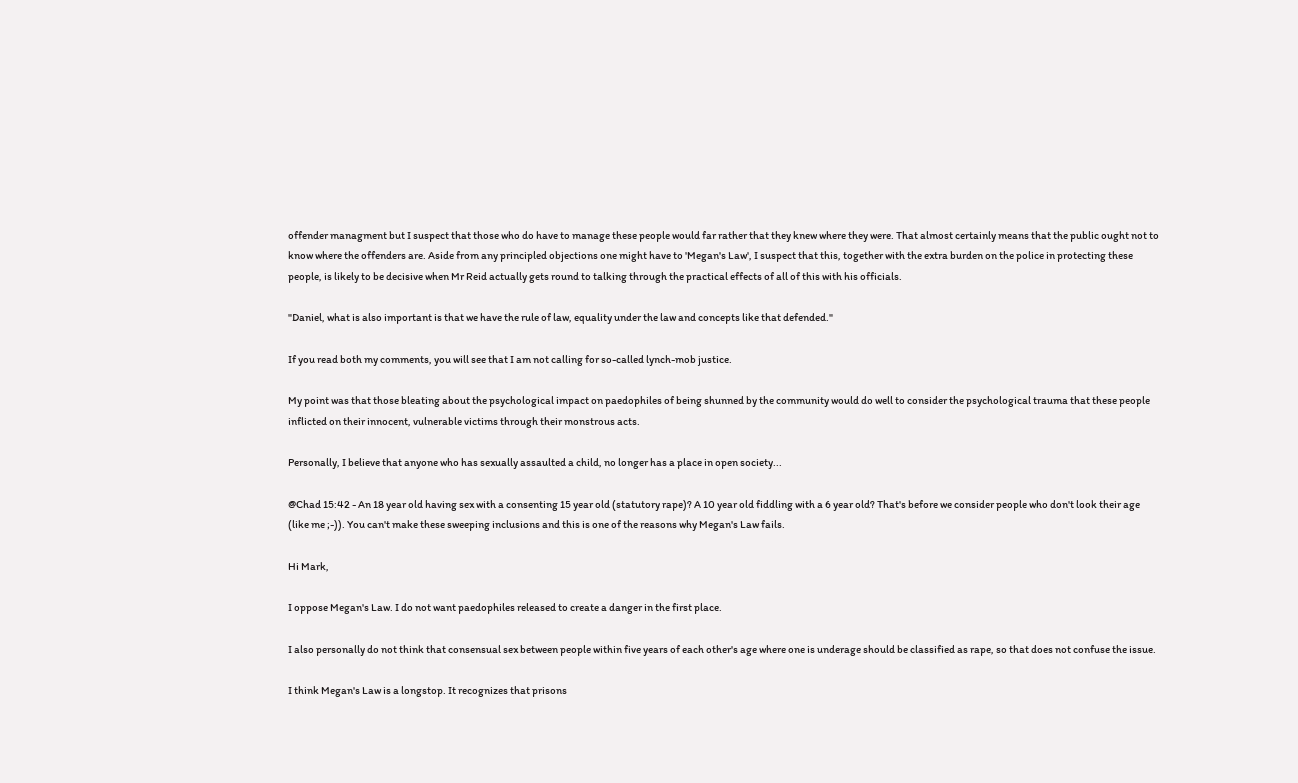offender managment but I suspect that those who do have to manage these people would far rather that they knew where they were. That almost certainly means that the public ought not to know where the offenders are. Aside from any principled objections one might have to 'Megan's Law', I suspect that this, together with the extra burden on the police in protecting these people, is likely to be decisive when Mr Reid actually gets round to talking through the practical effects of all of this with his officials.

"Daniel, what is also important is that we have the rule of law, equality under the law and concepts like that defended."

If you read both my comments, you will see that I am not calling for so-called lynch-mob justice.

My point was that those bleating about the psychological impact on paedophiles of being shunned by the community would do well to consider the psychological trauma that these people inflicted on their innocent, vulnerable victims through their monstrous acts.

Personally, I believe that anyone who has sexually assaulted a child, no longer has a place in open society...

@Chad 15:42 - An 18 year old having sex with a consenting 15 year old (statutory rape)? A 10 year old fiddling with a 6 year old? That's before we consider people who don't look their age (like me ;-)). You can't make these sweeping inclusions and this is one of the reasons why Megan's Law fails.

Hi Mark,

I oppose Megan's Law. I do not want paedophiles released to create a danger in the first place.

I also personally do not think that consensual sex between people within five years of each other's age where one is underage should be classified as rape, so that does not confuse the issue.

I think Megan's Law is a longstop. It recognizes that prisons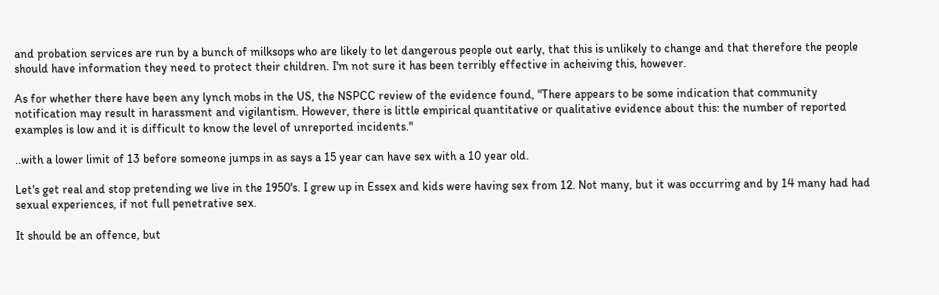and probation services are run by a bunch of milksops who are likely to let dangerous people out early, that this is unlikely to change and that therefore the people should have information they need to protect their children. I'm not sure it has been terribly effective in acheiving this, however.

As for whether there have been any lynch mobs in the US, the NSPCC review of the evidence found, "There appears to be some indication that community notification may result in harassment and vigilantism. However, there is little empirical quantitative or qualitative evidence about this: the number of reported examples is low and it is difficult to know the level of unreported incidents."

..with a lower limit of 13 before someone jumps in as says a 15 year can have sex with a 10 year old.

Let's get real and stop pretending we live in the 1950's. I grew up in Essex and kids were having sex from 12. Not many, but it was occurring and by 14 many had had sexual experiences, if not full penetrative sex.

It should be an offence, but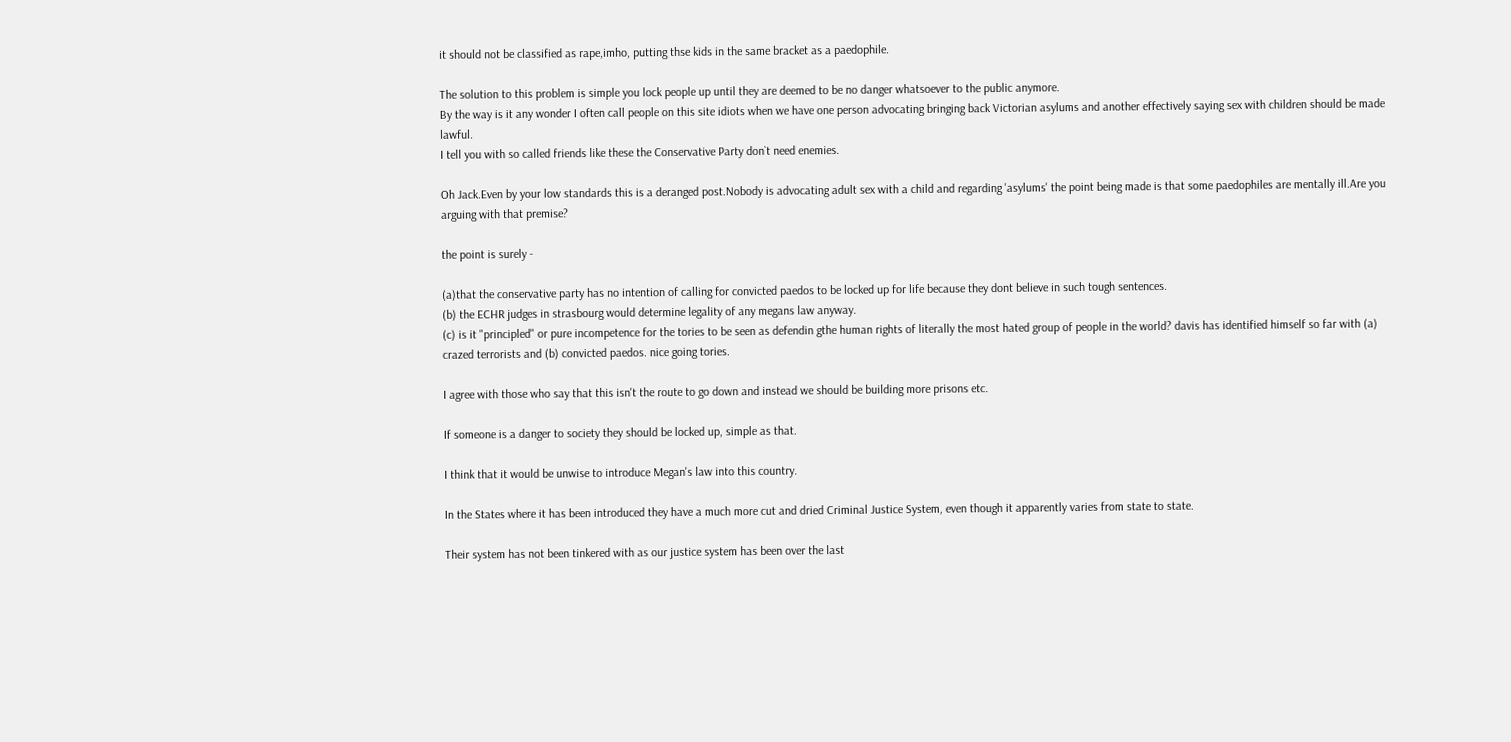it should not be classified as rape,imho, putting thse kids in the same bracket as a paedophile.

The solution to this problem is simple you lock people up until they are deemed to be no danger whatsoever to the public anymore.
By the way is it any wonder I often call people on this site idiots when we have one person advocating bringing back Victorian asylums and another effectively saying sex with children should be made lawful.
I tell you with so called friends like these the Conservative Party don`t need enemies.

Oh Jack.Even by your low standards this is a deranged post.Nobody is advocating adult sex with a child and regarding 'asylums' the point being made is that some paedophiles are mentally ill.Are you arguing with that premise?

the point is surely -

(a)that the conservative party has no intention of calling for convicted paedos to be locked up for life because they dont believe in such tough sentences.
(b) the ECHR judges in strasbourg would determine legality of any megans law anyway.
(c) is it "principled" or pure incompetence for the tories to be seen as defendin gthe human rights of literally the most hated group of people in the world? davis has identified himself so far with (a) crazed terrorists and (b) convicted paedos. nice going tories.

I agree with those who say that this isn't the route to go down and instead we should be building more prisons etc.

If someone is a danger to society they should be locked up, simple as that.

I think that it would be unwise to introduce Megan's law into this country.

In the States where it has been introduced they have a much more cut and dried Criminal Justice System, even though it apparently varies from state to state.

Their system has not been tinkered with as our justice system has been over the last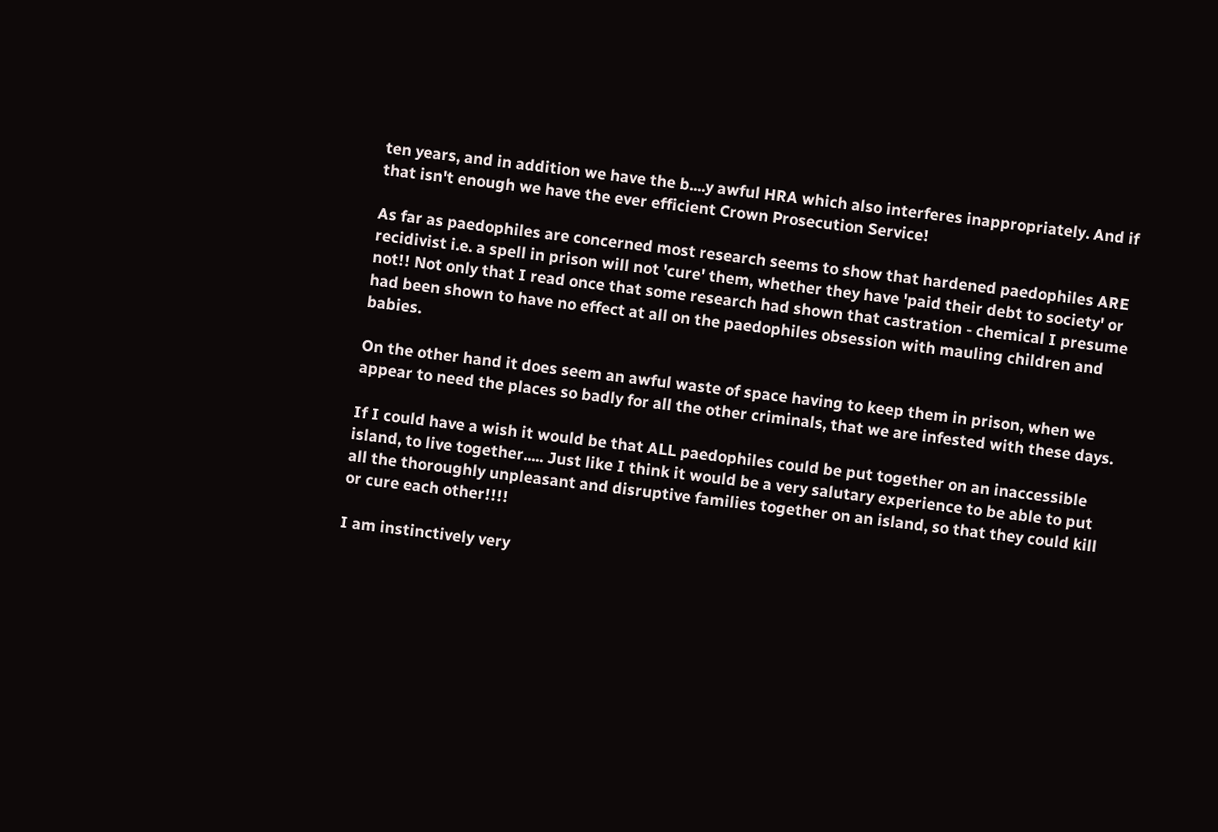ten years, and in addition we have the b....y awful HRA which also interferes inappropriately. And if that isn't enough we have the ever efficient Crown Prosecution Service!

As far as paedophiles are concerned most research seems to show that hardened paedophiles ARE recidivist i.e. a spell in prison will not 'cure' them, whether they have 'paid their debt to society' or not!! Not only that I read once that some research had shown that castration - chemical I presume had been shown to have no effect at all on the paedophiles obsession with mauling children and babies.

On the other hand it does seem an awful waste of space having to keep them in prison, when we appear to need the places so badly for all the other criminals, that we are infested with these days.

If I could have a wish it would be that ALL paedophiles could be put together on an inaccessible island, to live together..... Just like I think it would be a very salutary experience to be able to put all the thoroughly unpleasant and disruptive families together on an island, so that they could kill or cure each other!!!!

I am instinctively very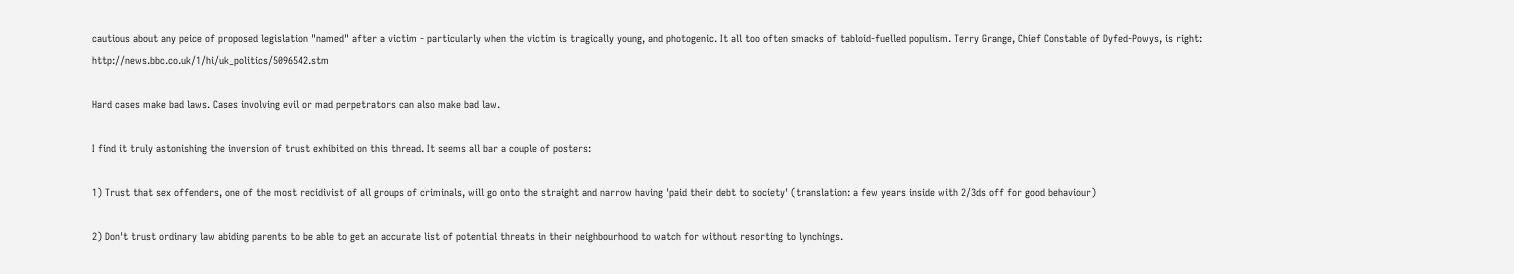cautious about any peice of proposed legislation "named" after a victim - particularly when the victim is tragically young, and photogenic. It all too often smacks of tabloid-fuelled populism. Terry Grange, Chief Constable of Dyfed-Powys, is right: http://news.bbc.co.uk/1/hi/uk_politics/5096542.stm

Hard cases make bad laws. Cases involving evil or mad perpetrators can also make bad law.

I find it truly astonishing the inversion of trust exhibited on this thread. It seems all bar a couple of posters:

1) Trust that sex offenders, one of the most recidivist of all groups of criminals, will go onto the straight and narrow having 'paid their debt to society' (translation: a few years inside with 2/3ds off for good behaviour)

2) Don't trust ordinary law abiding parents to be able to get an accurate list of potential threats in their neighbourhood to watch for without resorting to lynchings.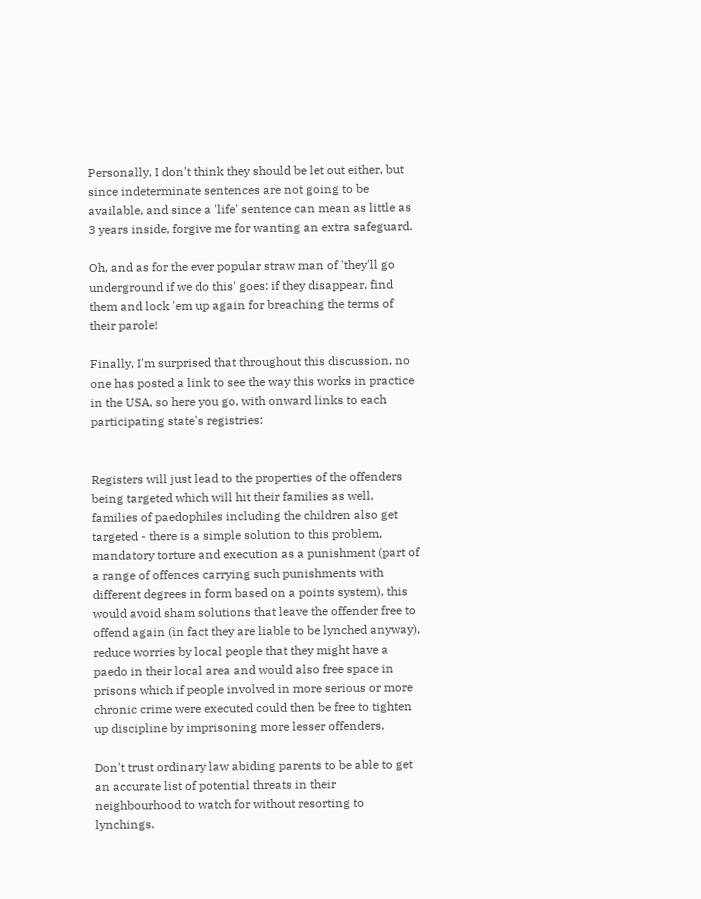Personally, I don't think they should be let out either, but since indeterminate sentences are not going to be available, and since a 'life' sentence can mean as little as 3 years inside, forgive me for wanting an extra safeguard.

Oh, and as for the ever popular straw man of 'they'll go underground if we do this' goes: if they disappear, find them and lock 'em up again for breaching the terms of their parole!

Finally, I'm surprised that throughout this discussion, no one has posted a link to see the way this works in practice in the USA, so here you go, with onward links to each participating state's registries:


Registers will just lead to the properties of the offenders being targeted which will hit their families as well, families of paedophiles including the children also get targeted - there is a simple solution to this problem, mandatory torture and execution as a punishment (part of a range of offences carrying such punishments with different degrees in form based on a points system), this would avoid sham solutions that leave the offender free to offend again (in fact they are liable to be lynched anyway), reduce worries by local people that they might have a paedo in their local area and would also free space in prisons which if people involved in more serious or more chronic crime were executed could then be free to tighten up discipline by imprisoning more lesser offenders.

Don't trust ordinary law abiding parents to be able to get an accurate list of potential threats in their neighbourhood to watch for without resorting to lynchings.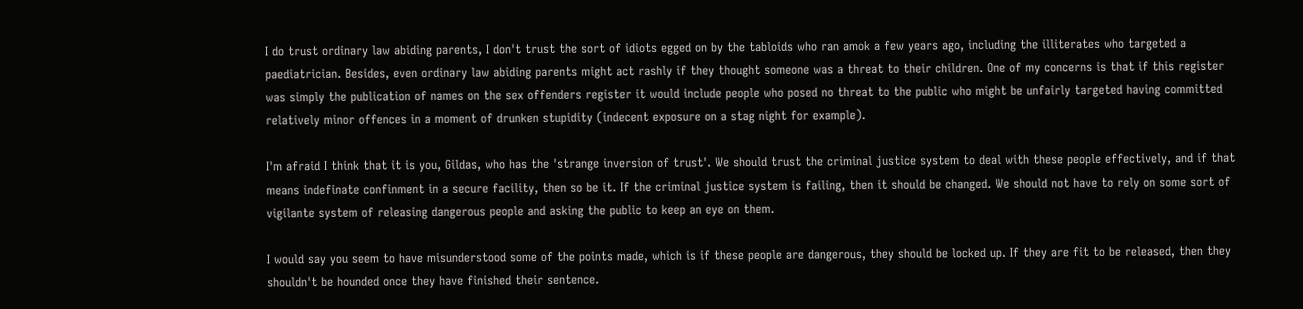I do trust ordinary law abiding parents, I don't trust the sort of idiots egged on by the tabloids who ran amok a few years ago, including the illiterates who targeted a paediatrician. Besides, even ordinary law abiding parents might act rashly if they thought someone was a threat to their children. One of my concerns is that if this register was simply the publication of names on the sex offenders register it would include people who posed no threat to the public who might be unfairly targeted having committed relatively minor offences in a moment of drunken stupidity (indecent exposure on a stag night for example).

I'm afraid I think that it is you, Gildas, who has the 'strange inversion of trust'. We should trust the criminal justice system to deal with these people effectively, and if that means indefinate confinment in a secure facility, then so be it. If the criminal justice system is failing, then it should be changed. We should not have to rely on some sort of vigilante system of releasing dangerous people and asking the public to keep an eye on them.

I would say you seem to have misunderstood some of the points made, which is if these people are dangerous, they should be locked up. If they are fit to be released, then they shouldn't be hounded once they have finished their sentence.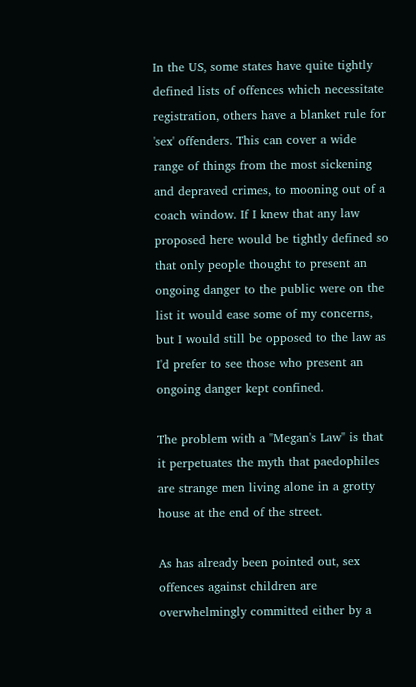In the US, some states have quite tightly defined lists of offences which necessitate registration, others have a blanket rule for 'sex' offenders. This can cover a wide range of things from the most sickening and depraved crimes, to mooning out of a coach window. If I knew that any law proposed here would be tightly defined so that only people thought to present an ongoing danger to the public were on the list it would ease some of my concerns, but I would still be opposed to the law as I'd prefer to see those who present an ongoing danger kept confined.

The problem with a "Megan's Law" is that it perpetuates the myth that paedophiles are strange men living alone in a grotty house at the end of the street.

As has already been pointed out, sex offences against children are overwhelmingly committed either by a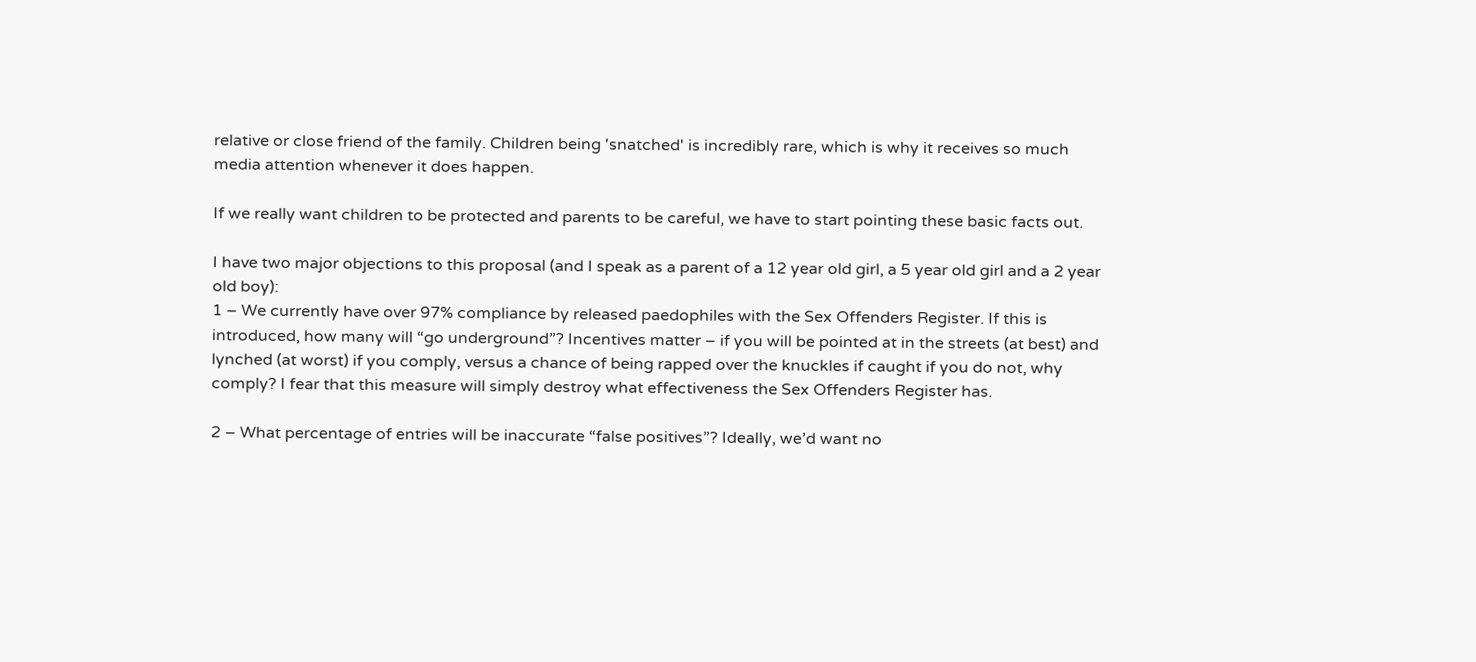relative or close friend of the family. Children being 'snatched' is incredibly rare, which is why it receives so much media attention whenever it does happen.

If we really want children to be protected and parents to be careful, we have to start pointing these basic facts out.

I have two major objections to this proposal (and I speak as a parent of a 12 year old girl, a 5 year old girl and a 2 year old boy):
1 – We currently have over 97% compliance by released paedophiles with the Sex Offenders Register. If this is introduced, how many will “go underground”? Incentives matter – if you will be pointed at in the streets (at best) and lynched (at worst) if you comply, versus a chance of being rapped over the knuckles if caught if you do not, why comply? I fear that this measure will simply destroy what effectiveness the Sex Offenders Register has.

2 – What percentage of entries will be inaccurate “false positives”? Ideally, we’d want no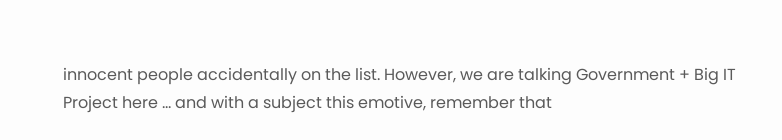innocent people accidentally on the list. However, we are talking Government + Big IT Project here … and with a subject this emotive, remember that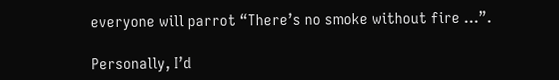everyone will parrot “There’s no smoke without fire …”.

Personally, I’d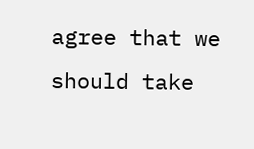agree that we should take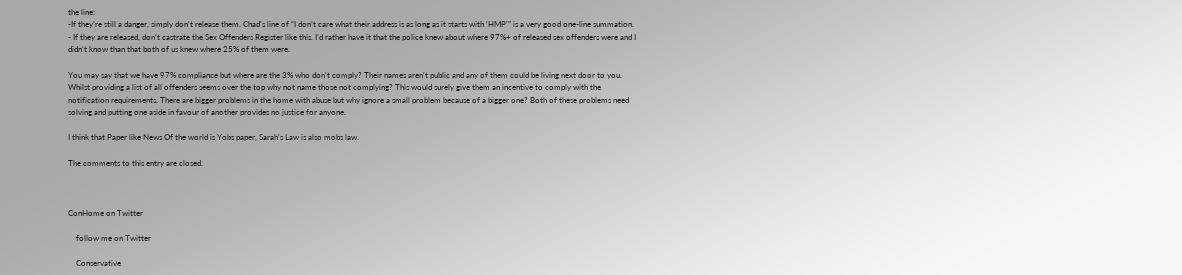the line:
-If they’re still a danger, simply don’t release them. Chad’s line of “I don’t care what their address is as long as it starts with ‘HMP’” is a very good one-line summation.
- If they are released, don’t castrate the Sex Offenders Register like this. I’d rather have it that the police knew about where 97%+ of released sex offenders were and I didn’t know than that both of us knew where 25% of them were.

You may say that we have 97% compliance but where are the 3% who don't comply? Their names aren't public and any of them could be living next door to you. Whilst providing a list of all offenders seems over the top why not name those not complying? This would surely give them an incentive to comply with the notification requirements. There are bigger problems in the home with abuse but why ignore a small problem because of a bigger one? Both of these problems need solving and putting one aside in favour of another provides no justice for anyone.

I think that Paper like News Of the world is Yobs paper, Sarah's Law is also mobs law.

The comments to this entry are closed.



ConHome on Twitter

    follow me on Twitter

    Conservative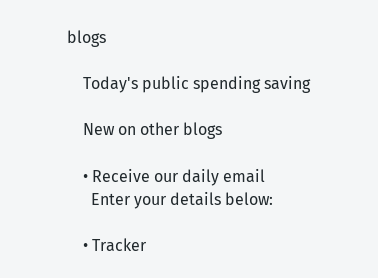blogs

    Today's public spending saving

    New on other blogs

    • Receive our daily email
      Enter your details below:

    • Tracker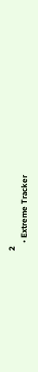2
    • Extreme Tracker